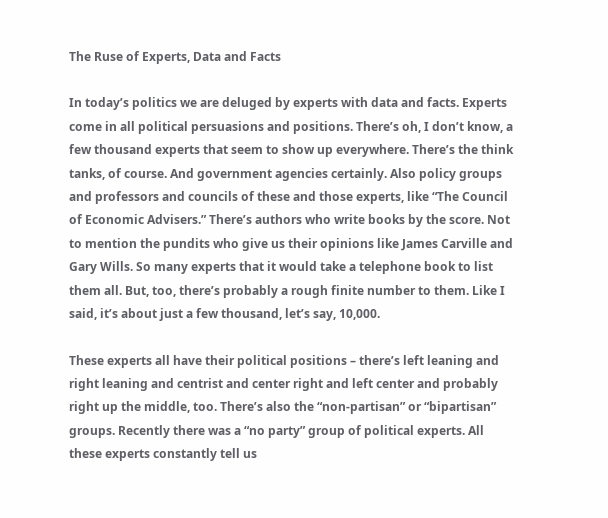The Ruse of Experts, Data and Facts

In today’s politics we are deluged by experts with data and facts. Experts come in all political persuasions and positions. There’s oh, I don’t know, a few thousand experts that seem to show up everywhere. There’s the think tanks, of course. And government agencies certainly. Also policy groups and professors and councils of these and those experts, like “The Council of Economic Advisers.” There’s authors who write books by the score. Not to mention the pundits who give us their opinions like James Carville and Gary Wills. So many experts that it would take a telephone book to list them all. But, too, there’s probably a rough finite number to them. Like I said, it’s about just a few thousand, let’s say, 10,000.

These experts all have their political positions – there’s left leaning and right leaning and centrist and center right and left center and probably right up the middle, too. There’s also the “non-partisan” or “bipartisan” groups. Recently there was a “no party” group of political experts. All these experts constantly tell us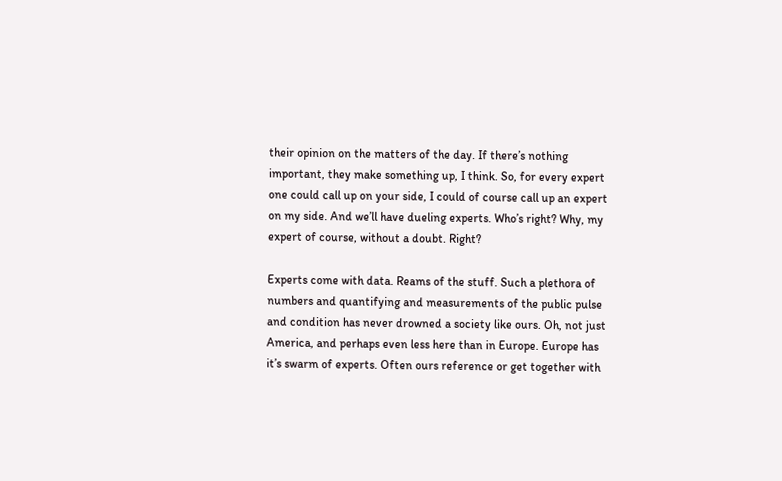their opinion on the matters of the day. If there’s nothing important, they make something up, I think. So, for every expert one could call up on your side, I could of course call up an expert on my side. And we’ll have dueling experts. Who’s right? Why, my expert of course, without a doubt. Right?

Experts come with data. Reams of the stuff. Such a plethora of numbers and quantifying and measurements of the public pulse and condition has never drowned a society like ours. Oh, not just America, and perhaps even less here than in Europe. Europe has it’s swarm of experts. Often ours reference or get together with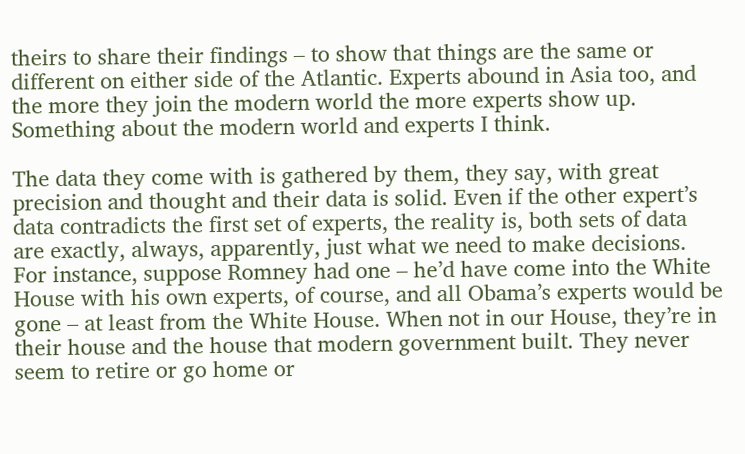theirs to share their findings – to show that things are the same or different on either side of the Atlantic. Experts abound in Asia too, and the more they join the modern world the more experts show up. Something about the modern world and experts I think.

The data they come with is gathered by them, they say, with great precision and thought and their data is solid. Even if the other expert’s data contradicts the first set of experts, the reality is, both sets of data are exactly, always, apparently, just what we need to make decisions. For instance, suppose Romney had one – he’d have come into the White House with his own experts, of course, and all Obama’s experts would be gone – at least from the White House. When not in our House, they’re in their house and the house that modern government built. They never seem to retire or go home or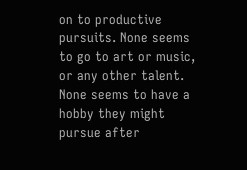on to productive pursuits. None seems to go to art or music, or any other talent. None seems to have a hobby they might pursue after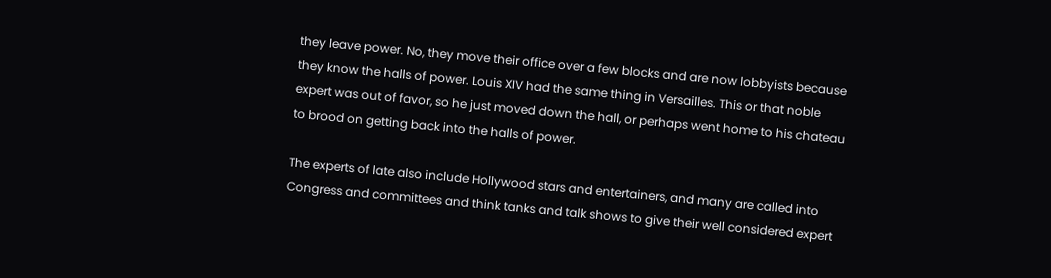they leave power. No, they move their office over a few blocks and are now lobbyists because they know the halls of power. Louis XIV had the same thing in Versailles. This or that noble expert was out of favor, so he just moved down the hall, or perhaps went home to his chateau to brood on getting back into the halls of power.

The experts of late also include Hollywood stars and entertainers, and many are called into Congress and committees and think tanks and talk shows to give their well considered expert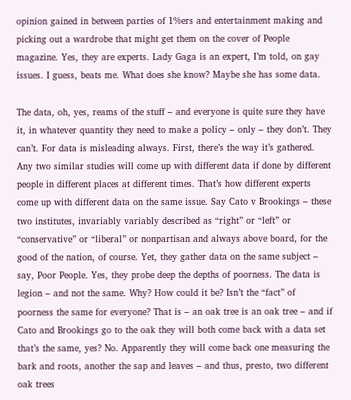opinion gained in between parties of 1%ers and entertainment making and picking out a wardrobe that might get them on the cover of People magazine. Yes, they are experts. Lady Gaga is an expert, I’m told, on gay issues. I guess, beats me. What does she know? Maybe she has some data.

The data, oh, yes, reams of the stuff – and everyone is quite sure they have it, in whatever quantity they need to make a policy – only – they don’t. They can’t. For data is misleading always. First, there’s the way it’s gathered. Any two similar studies will come up with different data if done by different people in different places at different times. That’s how different experts come up with different data on the same issue. Say Cato v Brookings – these two institutes, invariably variably described as “right” or “left” or “conservative” or “liberal” or nonpartisan and always above board, for the good of the nation, of course. Yet, they gather data on the same subject – say, Poor People. Yes, they probe deep the depths of poorness. The data is legion – and not the same. Why? How could it be? Isn’t the “fact” of poorness the same for everyone? That is – an oak tree is an oak tree – and if Cato and Brookings go to the oak they will both come back with a data set that’s the same, yes? No. Apparently they will come back one measuring the bark and roots, another the sap and leaves – and thus, presto, two different oak trees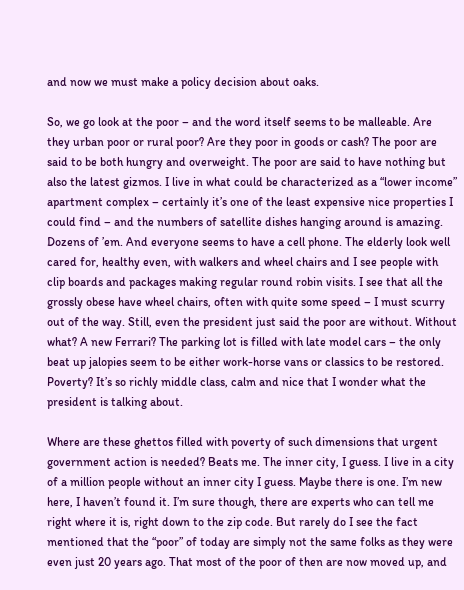and now we must make a policy decision about oaks.

So, we go look at the poor – and the word itself seems to be malleable. Are they urban poor or rural poor? Are they poor in goods or cash? The poor are said to be both hungry and overweight. The poor are said to have nothing but also the latest gizmos. I live in what could be characterized as a “lower income” apartment complex – certainly it’s one of the least expensive nice properties I could find – and the numbers of satellite dishes hanging around is amazing. Dozens of ’em. And everyone seems to have a cell phone. The elderly look well cared for, healthy even, with walkers and wheel chairs and I see people with clip boards and packages making regular round robin visits. I see that all the grossly obese have wheel chairs, often with quite some speed – I must scurry out of the way. Still, even the president just said the poor are without. Without what? A new Ferrari? The parking lot is filled with late model cars – the only beat up jalopies seem to be either work-horse vans or classics to be restored. Poverty? It’s so richly middle class, calm and nice that I wonder what the president is talking about.

Where are these ghettos filled with poverty of such dimensions that urgent government action is needed? Beats me. The inner city, I guess. I live in a city of a million people without an inner city I guess. Maybe there is one. I’m new here, I haven’t found it. I’m sure though, there are experts who can tell me right where it is, right down to the zip code. But rarely do I see the fact mentioned that the “poor” of today are simply not the same folks as they were even just 20 years ago. That most of the poor of then are now moved up, and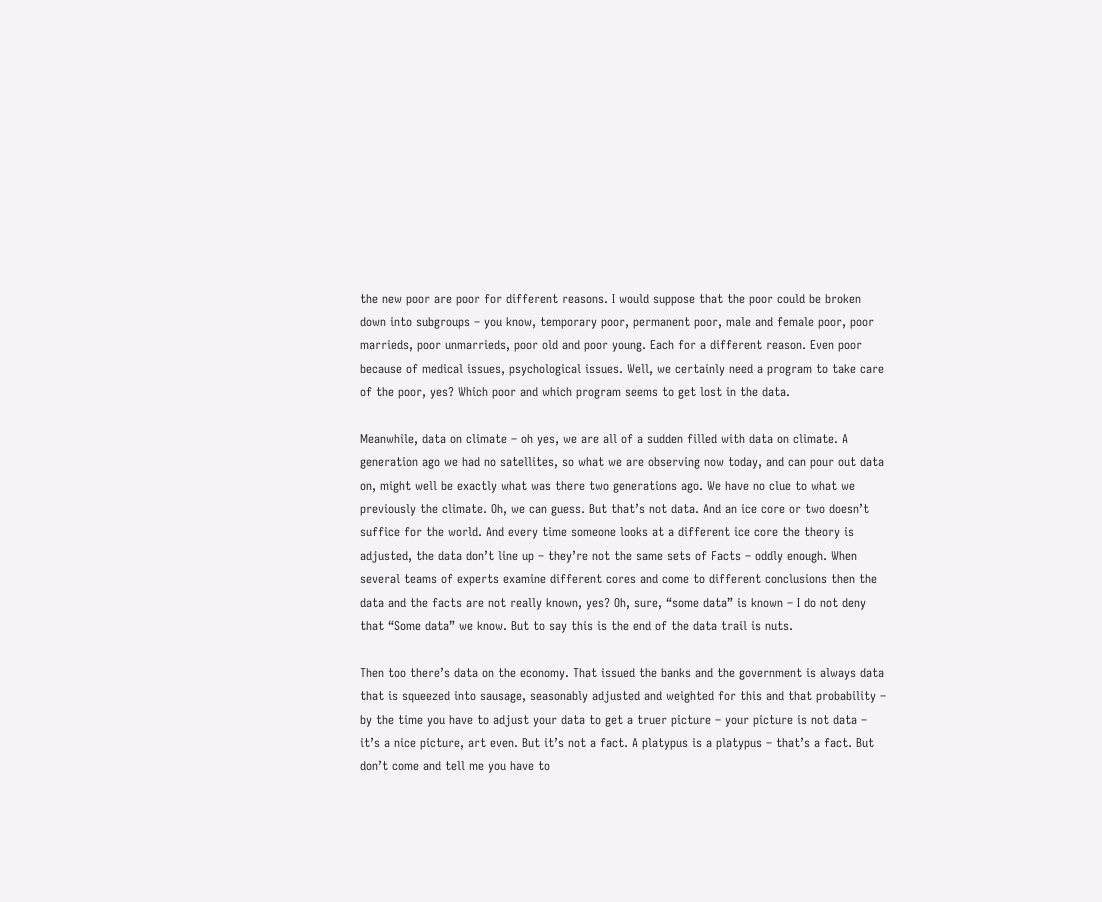the new poor are poor for different reasons. I would suppose that the poor could be broken down into subgroups – you know, temporary poor, permanent poor, male and female poor, poor marrieds, poor unmarrieds, poor old and poor young. Each for a different reason. Even poor because of medical issues, psychological issues. Well, we certainly need a program to take care of the poor, yes? Which poor and which program seems to get lost in the data.

Meanwhile, data on climate – oh yes, we are all of a sudden filled with data on climate. A generation ago we had no satellites, so what we are observing now today, and can pour out data on, might well be exactly what was there two generations ago. We have no clue to what we previously the climate. Oh, we can guess. But that’s not data. And an ice core or two doesn’t suffice for the world. And every time someone looks at a different ice core the theory is adjusted, the data don’t line up – they’re not the same sets of Facts – oddly enough. When several teams of experts examine different cores and come to different conclusions then the data and the facts are not really known, yes? Oh, sure, “some data” is known – I do not deny that “Some data” we know. But to say this is the end of the data trail is nuts.

Then too there’s data on the economy. That issued the banks and the government is always data that is squeezed into sausage, seasonably adjusted and weighted for this and that probability – by the time you have to adjust your data to get a truer picture – your picture is not data – it’s a nice picture, art even. But it’s not a fact. A platypus is a platypus – that’s a fact. But don’t come and tell me you have to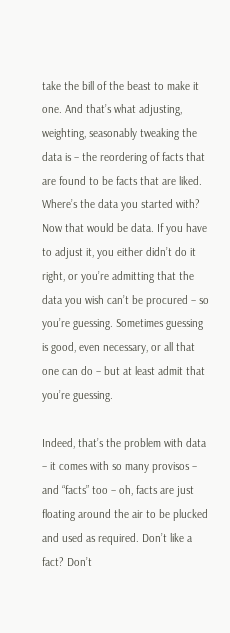take the bill of the beast to make it one. And that’s what adjusting, weighting, seasonably tweaking the data is – the reordering of facts that are found to be facts that are liked. Where’s the data you started with? Now that would be data. If you have to adjust it, you either didn’t do it right, or you’re admitting that the data you wish can’t be procured – so you’re guessing. Sometimes guessing is good, even necessary, or all that one can do – but at least admit that you’re guessing.

Indeed, that’s the problem with data – it comes with so many provisos – and “facts” too – oh, facts are just floating around the air to be plucked and used as required. Don’t like a fact? Don’t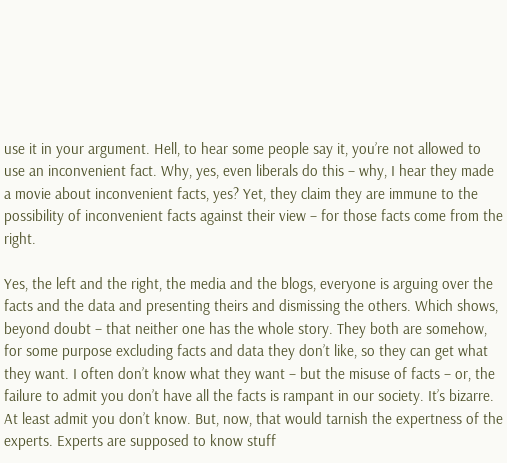use it in your argument. Hell, to hear some people say it, you’re not allowed to use an inconvenient fact. Why, yes, even liberals do this – why, I hear they made a movie about inconvenient facts, yes? Yet, they claim they are immune to the possibility of inconvenient facts against their view – for those facts come from the right.

Yes, the left and the right, the media and the blogs, everyone is arguing over the facts and the data and presenting theirs and dismissing the others. Which shows, beyond doubt – that neither one has the whole story. They both are somehow, for some purpose excluding facts and data they don’t like, so they can get what they want. I often don’t know what they want – but the misuse of facts – or, the failure to admit you don’t have all the facts is rampant in our society. It’s bizarre. At least admit you don’t know. But, now, that would tarnish the expertness of the experts. Experts are supposed to know stuff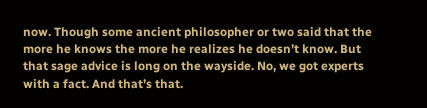now. Though some ancient philosopher or two said that the more he knows the more he realizes he doesn’t know. But that sage advice is long on the wayside. No, we got experts with a fact. And that’s that.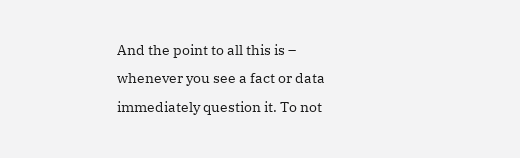And the point to all this is – whenever you see a fact or data immediately question it. To not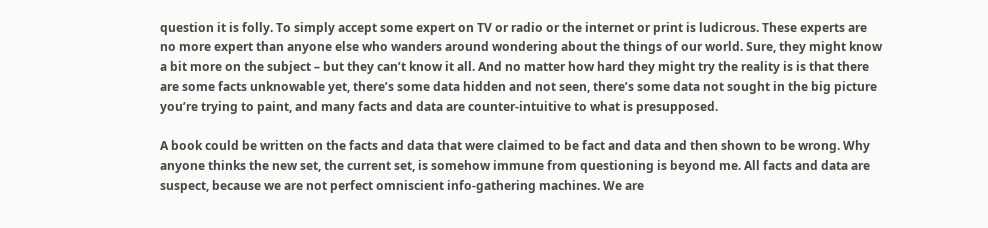question it is folly. To simply accept some expert on TV or radio or the internet or print is ludicrous. These experts are no more expert than anyone else who wanders around wondering about the things of our world. Sure, they might know a bit more on the subject – but they can’t know it all. And no matter how hard they might try the reality is is that there are some facts unknowable yet, there’s some data hidden and not seen, there’s some data not sought in the big picture you’re trying to paint, and many facts and data are counter-intuitive to what is presupposed.

A book could be written on the facts and data that were claimed to be fact and data and then shown to be wrong. Why anyone thinks the new set, the current set, is somehow immune from questioning is beyond me. All facts and data are suspect, because we are not perfect omniscient info-gathering machines. We are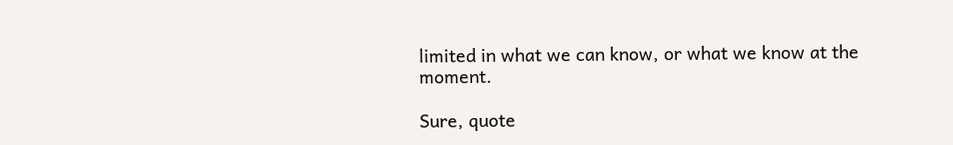limited in what we can know, or what we know at the moment.

Sure, quote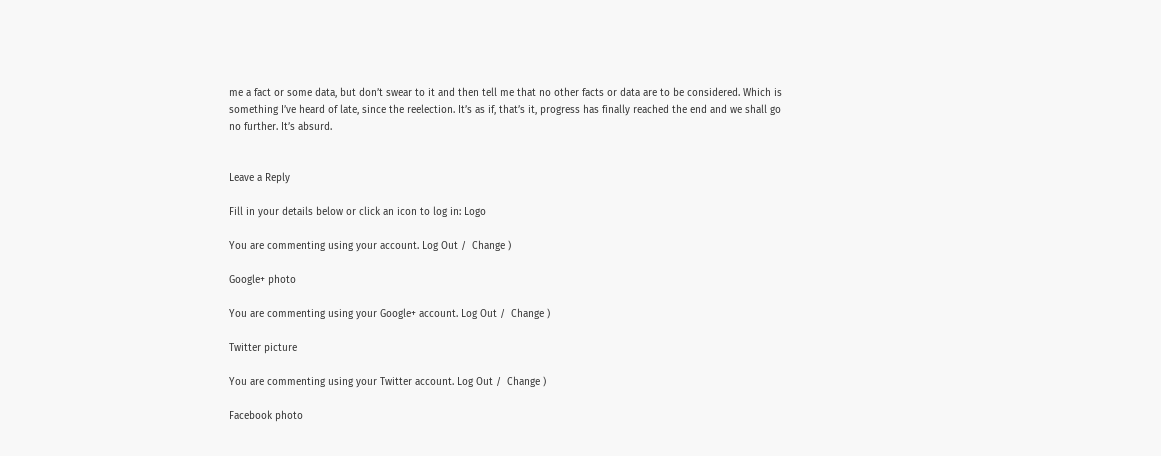me a fact or some data, but don’t swear to it and then tell me that no other facts or data are to be considered. Which is something I’ve heard of late, since the reelection. It’s as if, that’s it, progress has finally reached the end and we shall go no further. It’s absurd.


Leave a Reply

Fill in your details below or click an icon to log in: Logo

You are commenting using your account. Log Out /  Change )

Google+ photo

You are commenting using your Google+ account. Log Out /  Change )

Twitter picture

You are commenting using your Twitter account. Log Out /  Change )

Facebook photo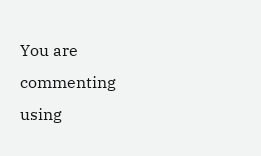You are commenting using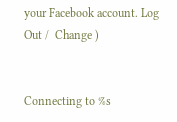your Facebook account. Log Out /  Change )


Connecting to %s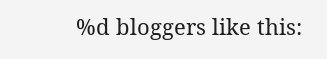%d bloggers like this: